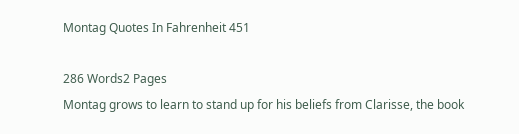Montag Quotes In Fahrenheit 451

286 Words2 Pages
Montag grows to learn to stand up for his beliefs from Clarisse, the book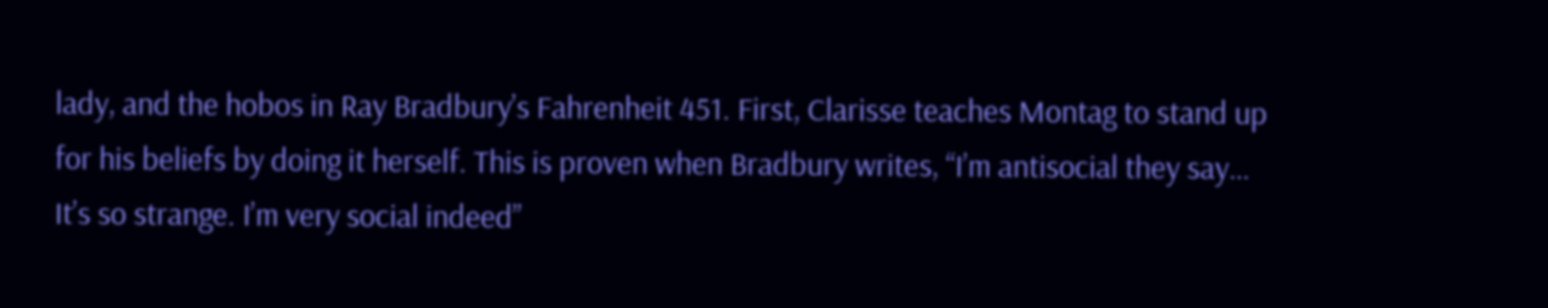lady, and the hobos in Ray Bradbury’s Fahrenheit 451. First, Clarisse teaches Montag to stand up for his beliefs by doing it herself. This is proven when Bradbury writes, “I’m antisocial they say… It’s so strange. I’m very social indeed”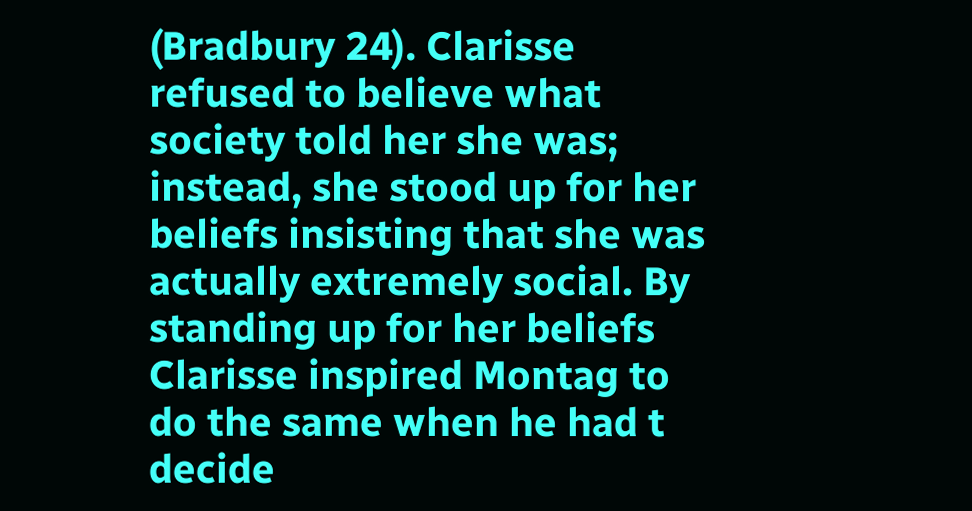(Bradbury 24). Clarisse refused to believe what society told her she was; instead, she stood up for her beliefs insisting that she was actually extremely social. By standing up for her beliefs Clarisse inspired Montag to do the same when he had t decide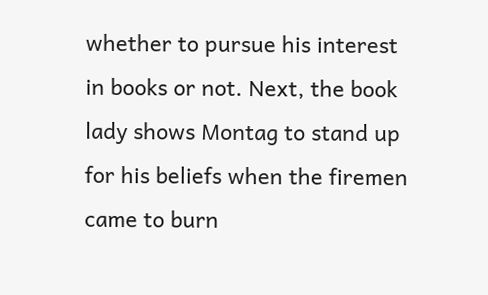whether to pursue his interest in books or not. Next, the book lady shows Montag to stand up for his beliefs when the firemen came to burn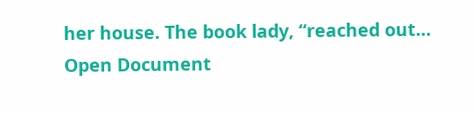her house. The book lady, “reached out…
Open Document